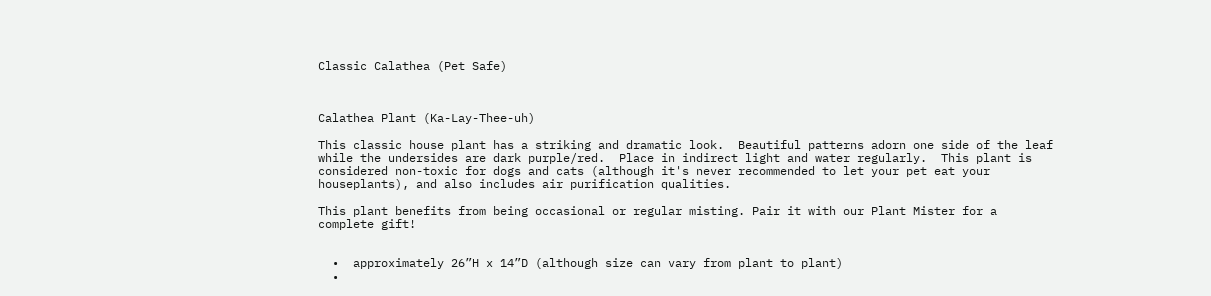Classic Calathea (Pet Safe)



Calathea Plant (Ka-Lay-Thee-uh)

This classic house plant has a striking and dramatic look.  Beautiful patterns adorn one side of the leaf while the undersides are dark purple/red.  Place in indirect light and water regularly.  This plant is considered non-toxic for dogs and cats (although it's never recommended to let your pet eat your houseplants), and also includes air purification qualities.

This plant benefits from being occasional or regular misting. Pair it with our Plant Mister for a complete gift!


  •  approximately 26”H x 14”D (although size can vary from plant to plant)
  •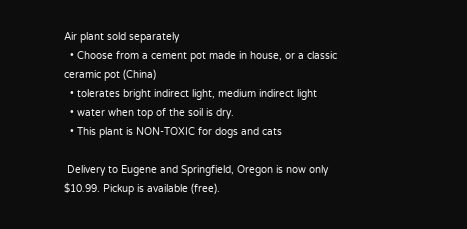Air plant sold separately
  • Choose from a cement pot made in house, or a classic ceramic pot (China)
  • tolerates bright indirect light, medium indirect light
  • water when top of the soil is dry.
  • This plant is NON-TOXIC for dogs and cats

 Delivery to Eugene and Springfield, Oregon is now only $10.99. Pickup is available (free).